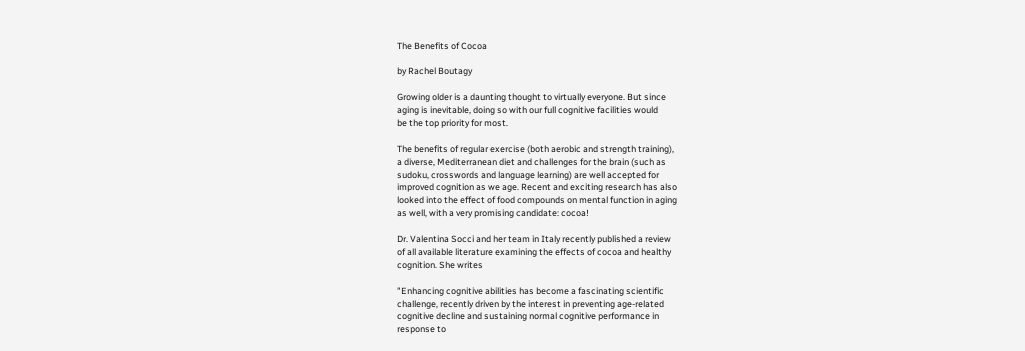The Benefits of Cocoa

by Rachel Boutagy

Growing older is a daunting thought to virtually everyone. But since
aging is inevitable, doing so with our full cognitive facilities would
be the top priority for most.

The benefits of regular exercise (both aerobic and strength training),
a diverse, Mediterranean diet and challenges for the brain (such as
sudoku, crosswords and language learning) are well accepted for
improved cognition as we age. Recent and exciting research has also
looked into the effect of food compounds on mental function in aging
as well, with a very promising candidate: cocoa!

Dr. Valentina Socci and her team in Italy recently published a review
of all available literature examining the effects of cocoa and healthy
cognition. She writes

"Enhancing cognitive abilities has become a fascinating scientific
challenge, recently driven by the interest in preventing age-related
cognitive decline and sustaining normal cognitive performance in
response to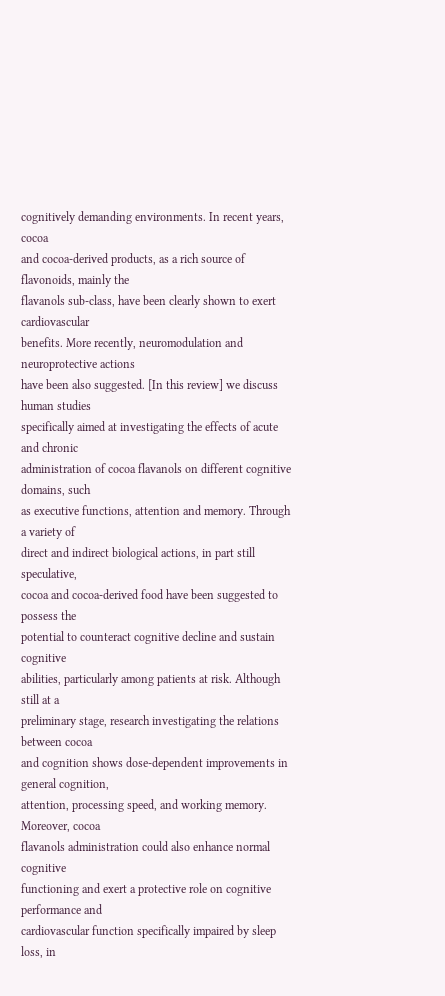cognitively demanding environments. In recent years, cocoa
and cocoa-derived products, as a rich source of flavonoids, mainly the
flavanols sub-class, have been clearly shown to exert cardiovascular
benefits. More recently, neuromodulation and neuroprotective actions
have been also suggested. [In this review] we discuss human studies
specifically aimed at investigating the effects of acute and chronic
administration of cocoa flavanols on different cognitive domains, such
as executive functions, attention and memory. Through a variety of
direct and indirect biological actions, in part still speculative,
cocoa and cocoa-derived food have been suggested to possess the
potential to counteract cognitive decline and sustain cognitive
abilities, particularly among patients at risk. Although still at a
preliminary stage, research investigating the relations between cocoa
and cognition shows dose-dependent improvements in general cognition,
attention, processing speed, and working memory. Moreover, cocoa
flavanols administration could also enhance normal cognitive
functioning and exert a protective role on cognitive performance and
cardiovascular function specifically impaired by sleep loss, in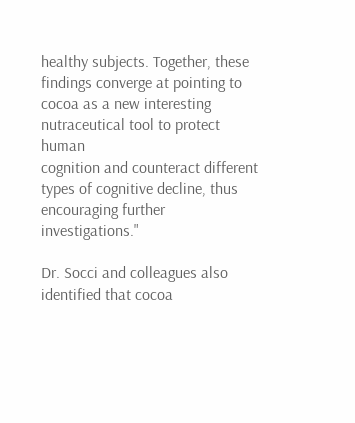healthy subjects. Together, these findings converge at pointing to
cocoa as a new interesting nutraceutical tool to protect human
cognition and counteract different types of cognitive decline, thus
encouraging further investigations."

Dr. Socci and colleagues also identified that cocoa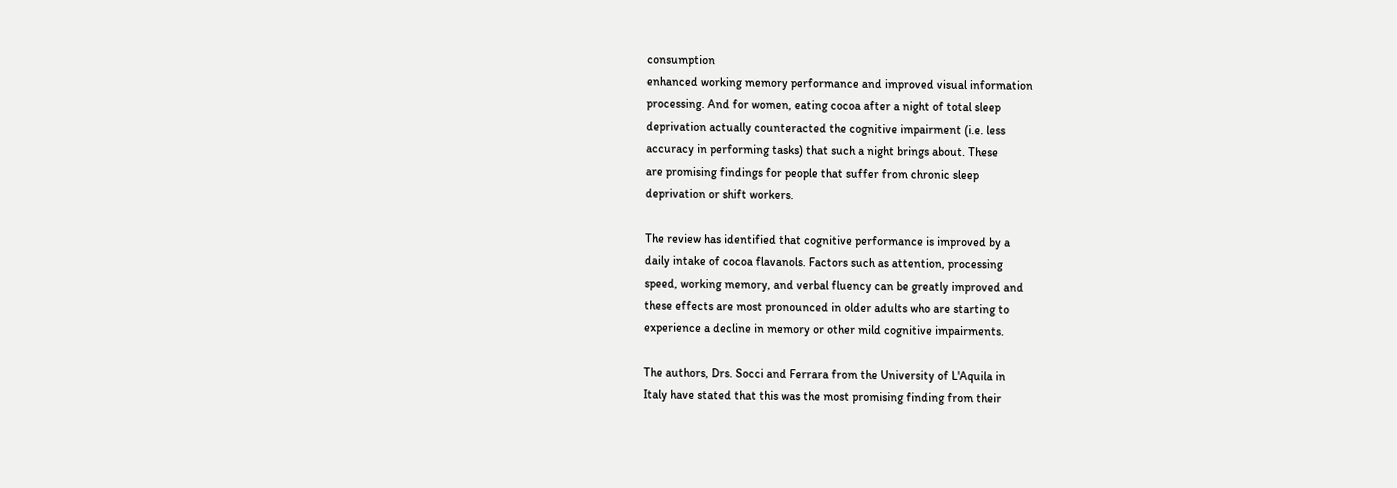consumption
enhanced working memory performance and improved visual information
processing. And for women, eating cocoa after a night of total sleep
deprivation actually counteracted the cognitive impairment (i.e. less
accuracy in performing tasks) that such a night brings about. These
are promising findings for people that suffer from chronic sleep
deprivation or shift workers.

The review has identified that cognitive performance is improved by a
daily intake of cocoa flavanols. Factors such as attention, processing
speed, working memory, and verbal fluency can be greatly improved and
these effects are most pronounced in older adults who are starting to
experience a decline in memory or other mild cognitive impairments.

The authors, Drs. Socci and Ferrara from the University of L'Aquila in
Italy have stated that this was the most promising finding from their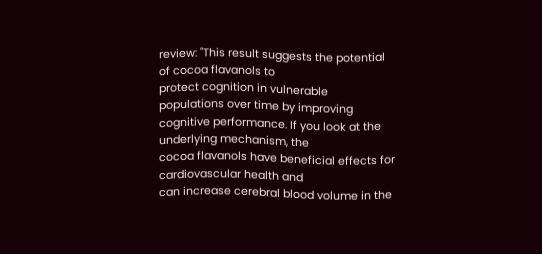review: "This result suggests the potential of cocoa flavanols to
protect cognition in vulnerable populations over time by improving
cognitive performance. If you look at the underlying mechanism, the
cocoa flavanols have beneficial effects for cardiovascular health and
can increase cerebral blood volume in the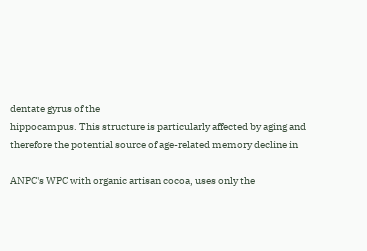dentate gyrus of the
hippocampus. This structure is particularly affected by aging and
therefore the potential source of age-related memory decline in

ANPC's WPC with organic artisan cocoa, uses only the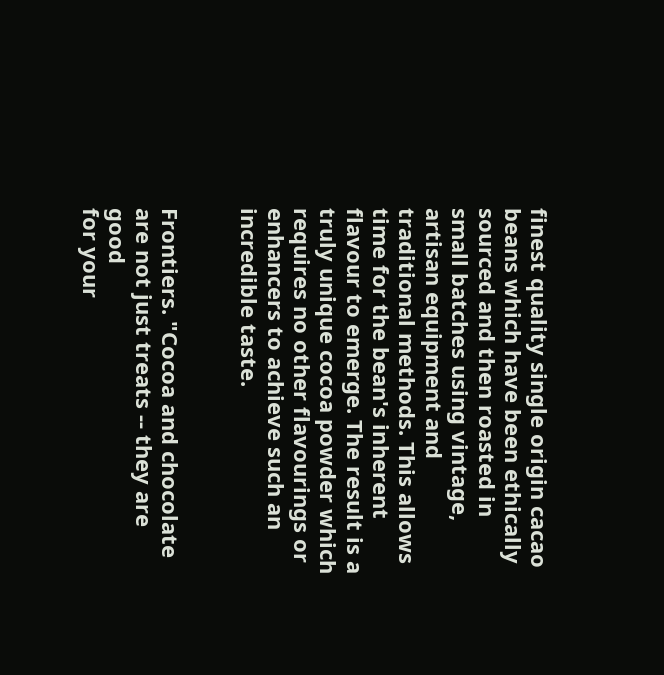finest quality single origin cacao beans which have been ethically sourced and then roasted in small batches using vintage, artisan equipment and traditional methods. This allows time for the bean's inherent flavour to emerge. The result is a truly unique cocoa powder which requires no other flavourings or enhancers to achieve such an incredible taste.


Frontiers. "Cocoa and chocolate are not just treats -- they are good
for your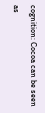cognition: Cocoa can be seen as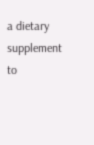a dietary supplement to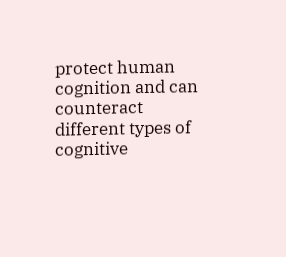protect human cognition and can counteract different types of
cognitive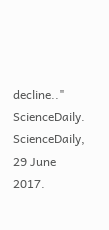decline.." ScienceDaily. ScienceDaily, 29 June 2017.